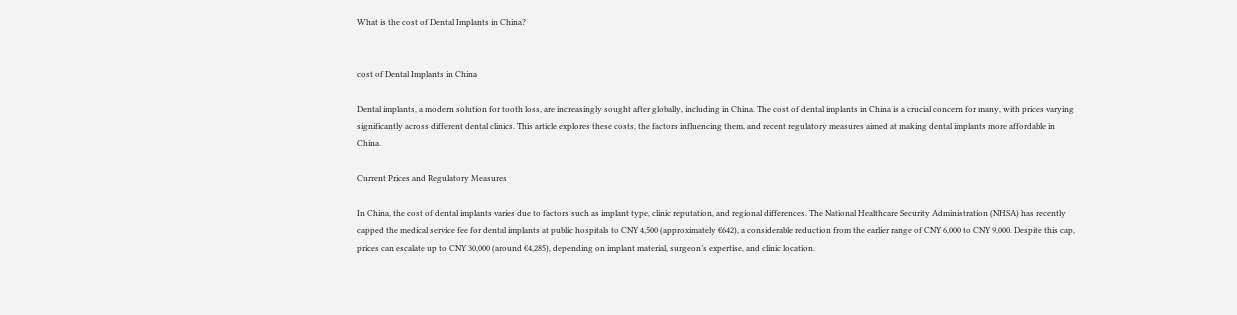What is the cost of Dental Implants in China?


cost of Dental Implants in China

Dental implants, a modern solution for tooth loss, are increasingly sought after globally, including in China. The cost of dental implants in China is a crucial concern for many, with prices varying significantly across different dental clinics. This article explores these costs, the factors influencing them, and recent regulatory measures aimed at making dental implants more affordable in China.

Current Prices and Regulatory Measures

In China, the cost of dental implants varies due to factors such as implant type, clinic reputation, and regional differences. The National Healthcare Security Administration (NHSA) has recently capped the medical service fee for dental implants at public hospitals to CNY 4,500 (approximately €642), a considerable reduction from the earlier range of CNY 6,000 to CNY 9,000. Despite this cap, prices can escalate up to CNY 30,000 (around €4,285), depending on implant material, surgeon’s expertise, and clinic location.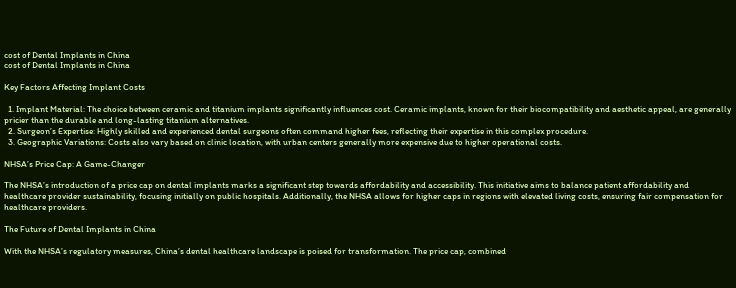cost of Dental Implants in China
cost of Dental Implants in China

Key Factors Affecting Implant Costs

  1. Implant Material: The choice between ceramic and titanium implants significantly influences cost. Ceramic implants, known for their biocompatibility and aesthetic appeal, are generally pricier than the durable and long-lasting titanium alternatives.
  2. Surgeon’s Expertise: Highly skilled and experienced dental surgeons often command higher fees, reflecting their expertise in this complex procedure.
  3. Geographic Variations: Costs also vary based on clinic location, with urban centers generally more expensive due to higher operational costs.

NHSA’s Price Cap: A Game-Changer

The NHSA’s introduction of a price cap on dental implants marks a significant step towards affordability and accessibility. This initiative aims to balance patient affordability and healthcare provider sustainability, focusing initially on public hospitals. Additionally, the NHSA allows for higher caps in regions with elevated living costs, ensuring fair compensation for healthcare providers.

The Future of Dental Implants in China

With the NHSA’s regulatory measures, China’s dental healthcare landscape is poised for transformation. The price cap, combined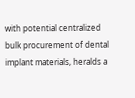with potential centralized bulk procurement of dental implant materials, heralds a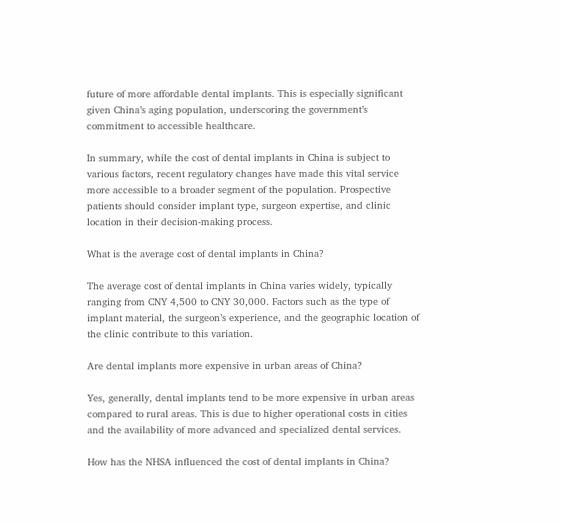future of more affordable dental implants. This is especially significant given China’s aging population, underscoring the government’s commitment to accessible healthcare.

In summary, while the cost of dental implants in China is subject to various factors, recent regulatory changes have made this vital service more accessible to a broader segment of the population. Prospective patients should consider implant type, surgeon expertise, and clinic location in their decision-making process.

What is the average cost of dental implants in China?

The average cost of dental implants in China varies widely, typically ranging from CNY 4,500 to CNY 30,000. Factors such as the type of implant material, the surgeon’s experience, and the geographic location of the clinic contribute to this variation.

Are dental implants more expensive in urban areas of China?

Yes, generally, dental implants tend to be more expensive in urban areas compared to rural areas. This is due to higher operational costs in cities and the availability of more advanced and specialized dental services.

How has the NHSA influenced the cost of dental implants in China?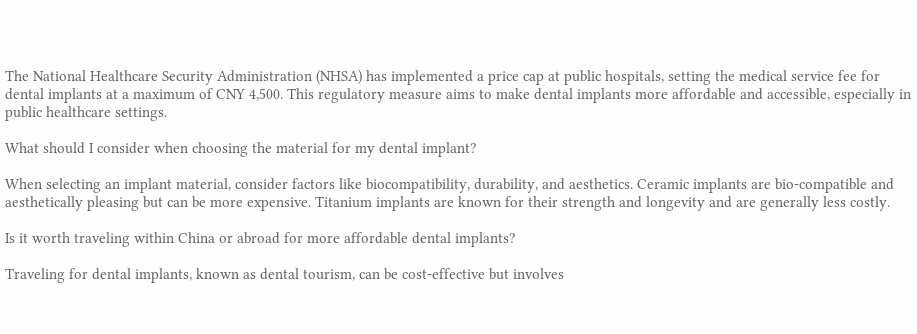The National Healthcare Security Administration (NHSA) has implemented a price cap at public hospitals, setting the medical service fee for dental implants at a maximum of CNY 4,500. This regulatory measure aims to make dental implants more affordable and accessible, especially in public healthcare settings.

What should I consider when choosing the material for my dental implant?

When selecting an implant material, consider factors like biocompatibility, durability, and aesthetics. Ceramic implants are bio-compatible and aesthetically pleasing but can be more expensive. Titanium implants are known for their strength and longevity and are generally less costly.

Is it worth traveling within China or abroad for more affordable dental implants?

Traveling for dental implants, known as dental tourism, can be cost-effective but involves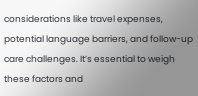considerations like travel expenses, potential language barriers, and follow-up care challenges. It’s essential to weigh these factors and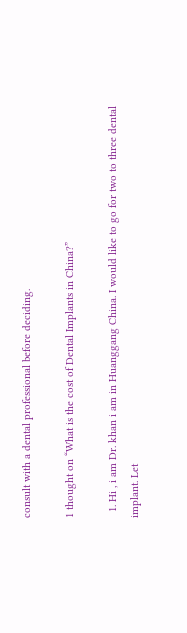consult with a dental professional before deciding.

1 thought on “What is the cost of Dental Implants in China?”

  1. Hi , i am Dr. khan i am in Huanggang China. I would like to go for two to three dental implant. Let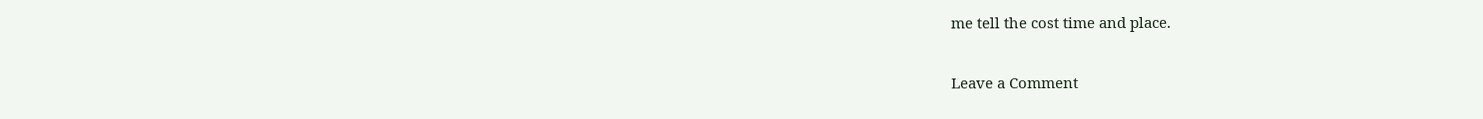me tell the cost time and place.


Leave a Comment